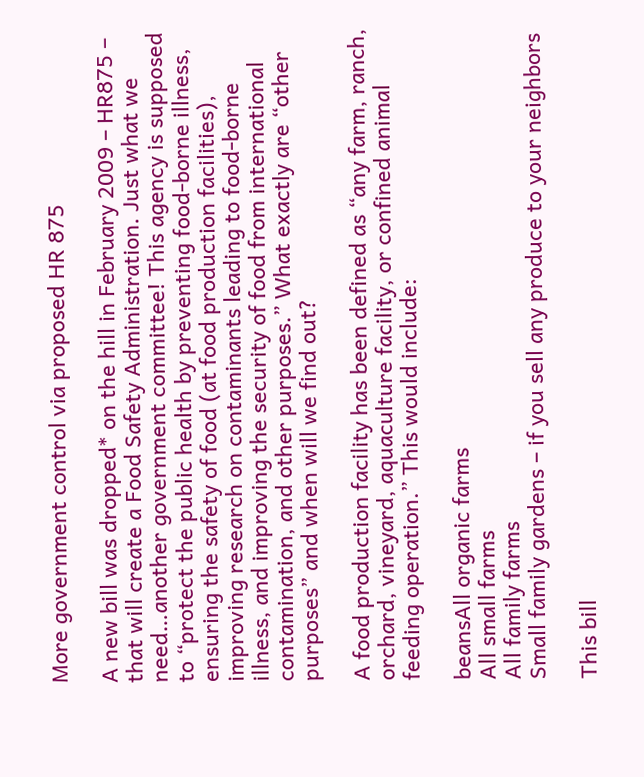More government control via proposed HR 875

A new bill was dropped* on the hill in February 2009 – HR875 – that will create a Food Safety Administration. Just what we need…another government committee! This agency is supposed to “protect the public health by preventing food-borne illness, ensuring the safety of food (at food production facilities), improving research on contaminants leading to food-borne illness, and improving the security of food from international contamination, and other purposes.” What exactly are “other purposes” and when will we find out?

A food production facility has been defined as “any farm, ranch, orchard, vineyard, aquaculture facility, or confined animal feeding operation.” This would include:

beansAll organic farms
All small farms
All family farms
Small family gardens – if you sell any produce to your neighbors

This bill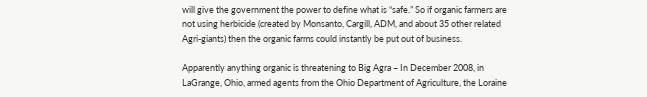will give the government the power to define what is “safe.” So if organic farmers are not using herbicide (created by Monsanto, Cargill, ADM, and about 35 other related Agri-giants) then the organic farms could instantly be put out of business.

Apparently anything organic is threatening to Big Agra – In December 2008, in LaGrange, Ohio, armed agents from the Ohio Department of Agriculture, the Loraine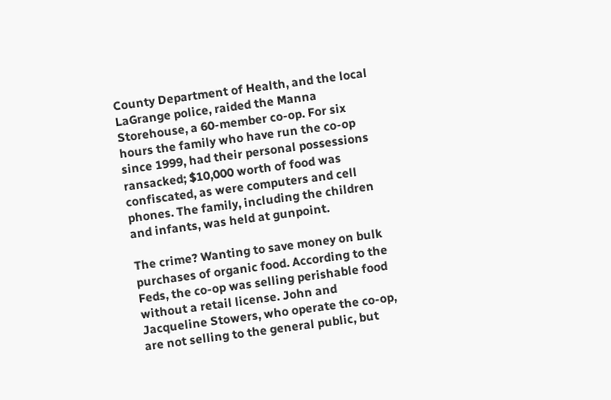County Department of Health, and the local LaGrange police, raided the Manna Storehouse, a 60-member co-op. For six hours the family who have run the co-op since 1999, had their personal possessions ransacked; $10,000 worth of food was confiscated, as were computers and cell phones. The family, including the children and infants, was held at gunpoint.

The crime? Wanting to save money on bulk purchases of organic food. According to the Feds, the co-op was selling perishable food without a retail license. John and Jacqueline Stowers, who operate the co-op, are not selling to the general public, but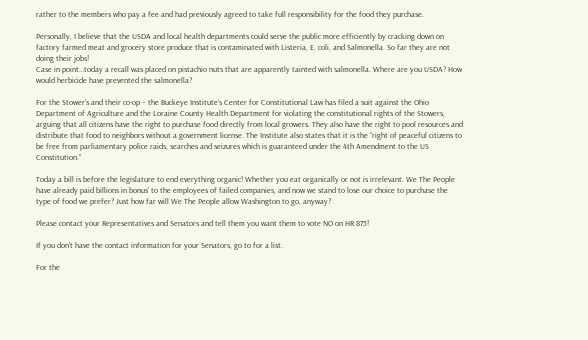rather to the members who pay a fee and had previously agreed to take full responsibility for the food they purchase.

Personally, I believe that the USDA and local health departments could serve the public more efficiently by cracking down on factory farmed meat and grocery store produce that is contaminated with Listeria, E. coli, and Salmonella. So far they are not doing their jobs!
Case in point…today a recall was placed on pistachio nuts that are apparently tainted with salmonella. Where are you USDA? How would herbicide have prevented the salmonella?

For the Stower’s and their co-op – the Buckeye Institute’s Center for Constitutional Law has filed a suit against the Ohio Department of Agriculture and the Loraine County Health Department for violating the constitutional rights of the Stowers, arguing that all citizens have the right to purchase food directly from local growers. They also have the right to pool resources and distribute that food to neighbors without a government license. The Institute also states that it is the “right of peaceful citizens to be free from parliamentary police raids, searches and seizures which is guaranteed under the 4th Amendment to the US Constitution.”

Today a bill is before the legislature to end everything organic! Whether you eat organically or not is irrelevant. We The People have already paid billions in bonus’ to the employees of failed companies, and now we stand to lose our choice to purchase the type of food we prefer? Just how far will We The People allow Washington to go, anyway?

Please contact your Representatives and Senators and tell them you want them to vote NO on HR 875!

If you don’t have the contact information for your Senators, go to for a list.

For the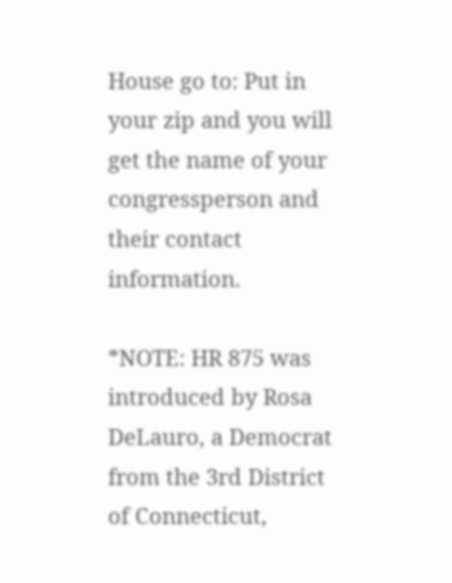House go to: Put in your zip and you will get the name of your congressperson and their contact information.

*NOTE: HR 875 was introduced by Rosa DeLauro, a Democrat from the 3rd District of Connecticut,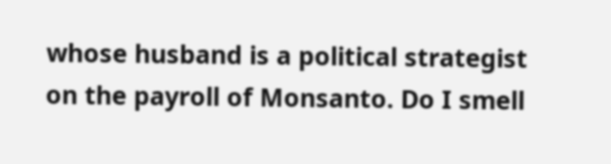whose husband is a political strategist on the payroll of Monsanto. Do I smell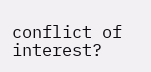conflict of interest?